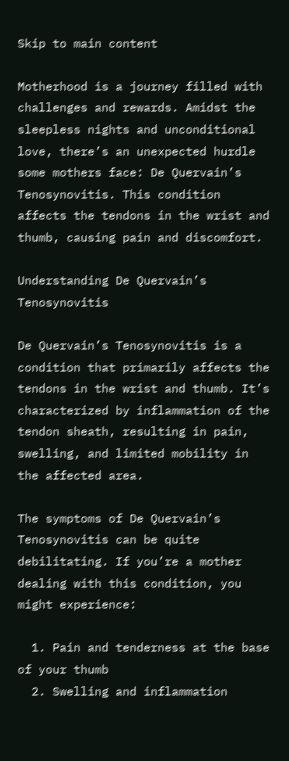Skip to main content

Motherhood is a journey filled with challenges and rewards. Amidst the sleepless nights and unconditional love, there’s an unexpected hurdle some mothers face: De Quervain’s Tenosynovitis. This condition affects the tendons in the wrist and thumb, causing pain and discomfort.

Understanding De Quervain’s Tenosynovitis

De Quervain’s Tenosynovitis is a condition that primarily affects the tendons in the wrist and thumb. It’s characterized by inflammation of the tendon sheath, resulting in pain, swelling, and limited mobility in the affected area.

The symptoms of De Quervain’s Tenosynovitis can be quite debilitating. If you’re a mother dealing with this condition, you might experience:

  1. Pain and tenderness at the base of your thumb
  2. Swelling and inflammation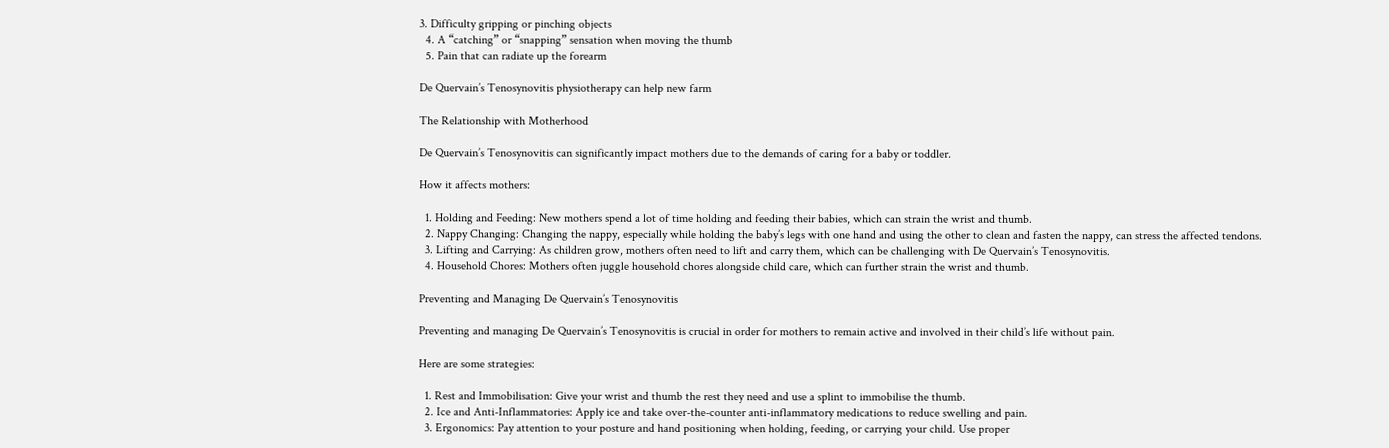3. Difficulty gripping or pinching objects
  4. A “catching” or “snapping” sensation when moving the thumb
  5. Pain that can radiate up the forearm

De Quervain’s Tenosynovitis physiotherapy can help new farm

The Relationship with Motherhood

De Quervain’s Tenosynovitis can significantly impact mothers due to the demands of caring for a baby or toddler.

How it affects mothers:

  1. Holding and Feeding: New mothers spend a lot of time holding and feeding their babies, which can strain the wrist and thumb.
  2. Nappy Changing: Changing the nappy, especially while holding the baby’s legs with one hand and using the other to clean and fasten the nappy, can stress the affected tendons.
  3. Lifting and Carrying: As children grow, mothers often need to lift and carry them, which can be challenging with De Quervain’s Tenosynovitis.
  4. Household Chores: Mothers often juggle household chores alongside child care, which can further strain the wrist and thumb.

Preventing and Managing De Quervain’s Tenosynovitis

Preventing and managing De Quervain’s Tenosynovitis is crucial in order for mothers to remain active and involved in their child’s life without pain.

Here are some strategies:

  1. Rest and Immobilisation: Give your wrist and thumb the rest they need and use a splint to immobilise the thumb.
  2. Ice and Anti-Inflammatories: Apply ice and take over-the-counter anti-inflammatory medications to reduce swelling and pain.
  3. Ergonomics: Pay attention to your posture and hand positioning when holding, feeding, or carrying your child. Use proper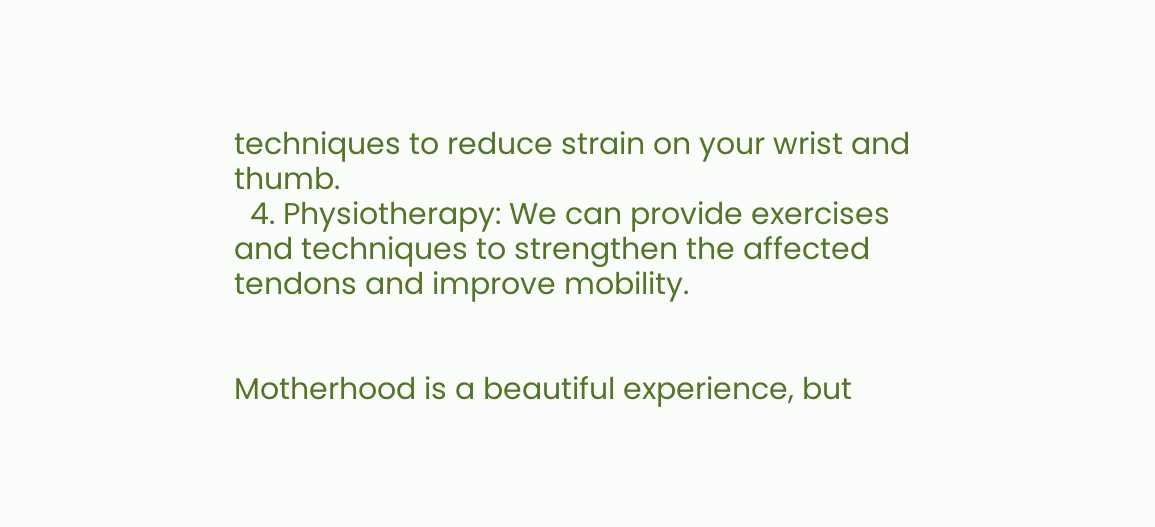techniques to reduce strain on your wrist and thumb.
  4. Physiotherapy: We can provide exercises and techniques to strengthen the affected tendons and improve mobility.


Motherhood is a beautiful experience, but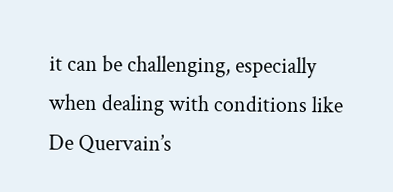it can be challenging, especially when dealing with conditions like De Quervain’s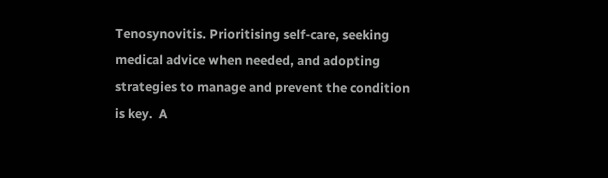Tenosynovitis. Prioritising self-care, seeking medical advice when needed, and adopting strategies to manage and prevent the condition is key.  A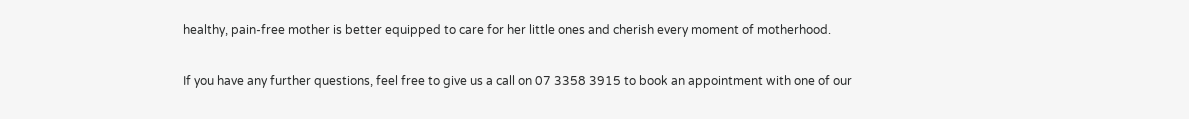healthy, pain-free mother is better equipped to care for her little ones and cherish every moment of motherhood.

If you have any further questions, feel free to give us a call on 07 3358 3915 to book an appointment with one of our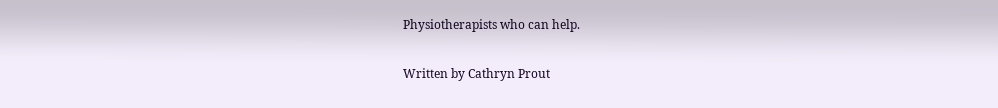Physiotherapists who can help.

Written by Cathryn Prout